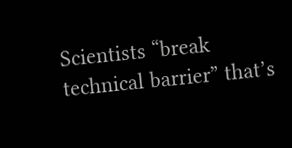Scientists “break technical barrier” that’s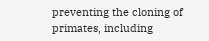preventing the cloning of primates, including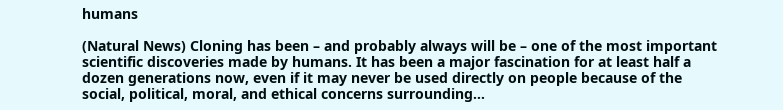humans

(Natural News) Cloning has been – and probably always will be – one of the most important scientific discoveries made by humans. It has been a major fascination for at least half a dozen generations now, even if it may never be used directly on people because of the social, political, moral, and ethical concerns surrounding…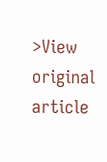>View original article